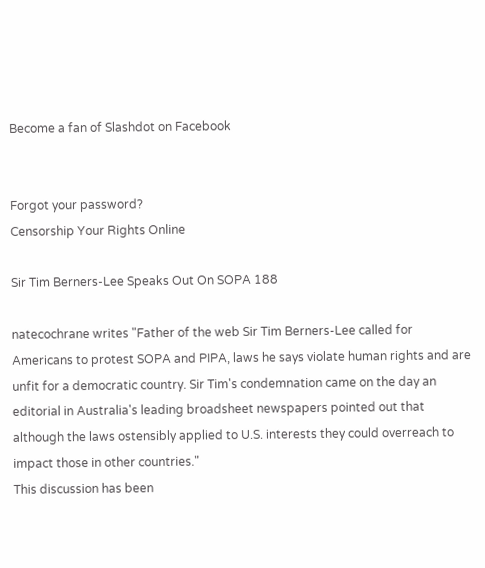Become a fan of Slashdot on Facebook


Forgot your password?
Censorship Your Rights Online

Sir Tim Berners-Lee Speaks Out On SOPA 188

natecochrane writes "Father of the web Sir Tim Berners-Lee called for Americans to protest SOPA and PIPA, laws he says violate human rights and are unfit for a democratic country. Sir Tim's condemnation came on the day an editorial in Australia's leading broadsheet newspapers pointed out that although the laws ostensibly applied to U.S. interests they could overreach to impact those in other countries."
This discussion has been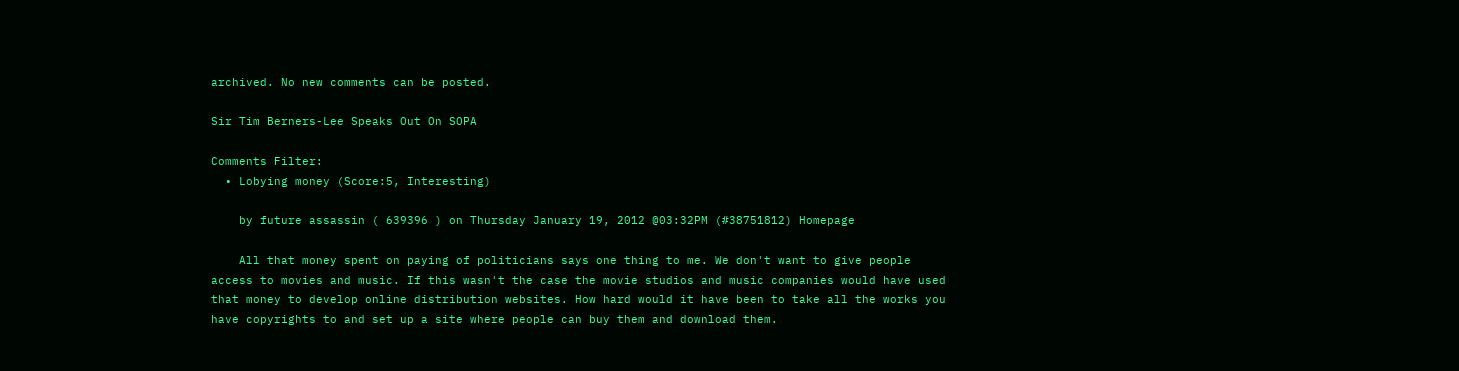archived. No new comments can be posted.

Sir Tim Berners-Lee Speaks Out On SOPA

Comments Filter:
  • Lobying money (Score:5, Interesting)

    by future assassin ( 639396 ) on Thursday January 19, 2012 @03:32PM (#38751812) Homepage

    All that money spent on paying of politicians says one thing to me. We don't want to give people access to movies and music. If this wasn't the case the movie studios and music companies would have used that money to develop online distribution websites. How hard would it have been to take all the works you have copyrights to and set up a site where people can buy them and download them.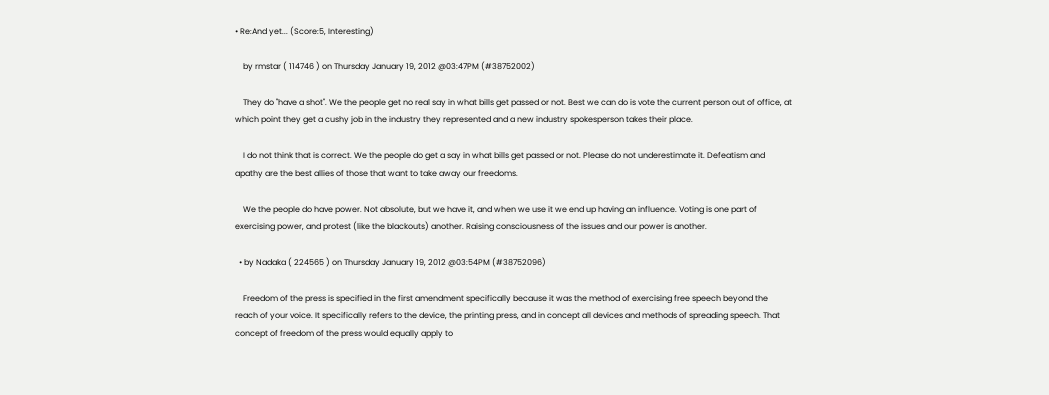• Re:And yet... (Score:5, Interesting)

    by rmstar ( 114746 ) on Thursday January 19, 2012 @03:47PM (#38752002)

    They do "have a shot". We the people get no real say in what bills get passed or not. Best we can do is vote the current person out of office, at which point they get a cushy job in the industry they represented and a new industry spokesperson takes their place.

    I do not think that is correct. We the people do get a say in what bills get passed or not. Please do not underestimate it. Defeatism and apathy are the best allies of those that want to take away our freedoms.

    We the people do have power. Not absolute, but we have it, and when we use it we end up having an influence. Voting is one part of exercising power, and protest (like the blackouts) another. Raising consciousness of the issues and our power is another.

  • by Nadaka ( 224565 ) on Thursday January 19, 2012 @03:54PM (#38752096)

    Freedom of the press is specified in the first amendment specifically because it was the method of exercising free speech beyond the reach of your voice. It specifically refers to the device, the printing press, and in concept all devices and methods of spreading speech. That concept of freedom of the press would equally apply to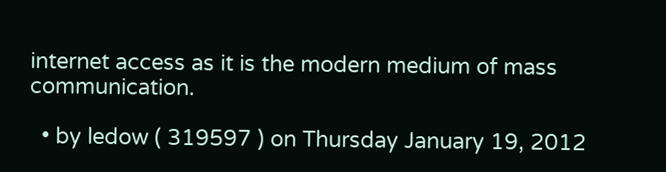internet access as it is the modern medium of mass communication.

  • by ledow ( 319597 ) on Thursday January 19, 2012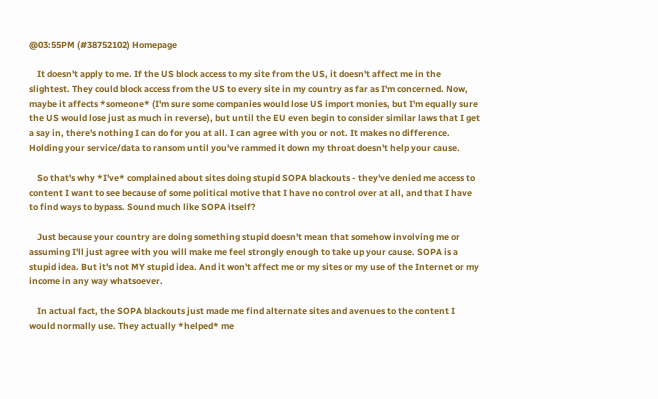@03:55PM (#38752102) Homepage

    It doesn't apply to me. If the US block access to my site from the US, it doesn't affect me in the slightest. They could block access from the US to every site in my country as far as I'm concerned. Now, maybe it affects *someone* (I'm sure some companies would lose US import monies, but I'm equally sure the US would lose just as much in reverse), but until the EU even begin to consider similar laws that I get a say in, there's nothing I can do for you at all. I can agree with you or not. It makes no difference. Holding your service/data to ransom until you've rammed it down my throat doesn't help your cause.

    So that's why *I've* complained about sites doing stupid SOPA blackouts - they've denied me access to content I want to see because of some political motive that I have no control over at all, and that I have to find ways to bypass. Sound much like SOPA itself?

    Just because your country are doing something stupid doesn't mean that somehow involving me or assuming I'll just agree with you will make me feel strongly enough to take up your cause. SOPA is a stupid idea. But it's not MY stupid idea. And it won't affect me or my sites or my use of the Internet or my income in any way whatsoever.

    In actual fact, the SOPA blackouts just made me find alternate sites and avenues to the content I would normally use. They actually *helped* me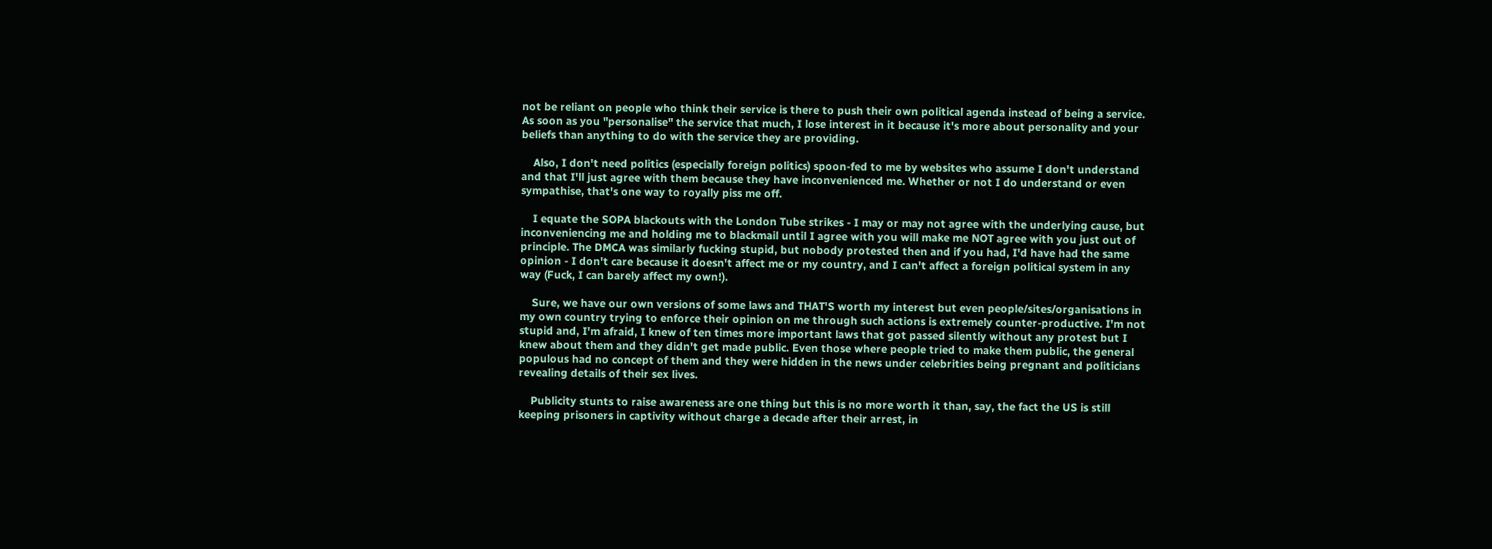not be reliant on people who think their service is there to push their own political agenda instead of being a service. As soon as you "personalise" the service that much, I lose interest in it because it's more about personality and your beliefs than anything to do with the service they are providing.

    Also, I don't need politics (especially foreign politics) spoon-fed to me by websites who assume I don't understand and that I'll just agree with them because they have inconvenienced me. Whether or not I do understand or even sympathise, that's one way to royally piss me off.

    I equate the SOPA blackouts with the London Tube strikes - I may or may not agree with the underlying cause, but inconveniencing me and holding me to blackmail until I agree with you will make me NOT agree with you just out of principle. The DMCA was similarly fucking stupid, but nobody protested then and if you had, I'd have had the same opinion - I don't care because it doesn't affect me or my country, and I can't affect a foreign political system in any way (Fuck, I can barely affect my own!).

    Sure, we have our own versions of some laws and THAT'S worth my interest but even people/sites/organisations in my own country trying to enforce their opinion on me through such actions is extremely counter-productive. I'm not stupid and, I'm afraid, I knew of ten times more important laws that got passed silently without any protest but I knew about them and they didn't get made public. Even those where people tried to make them public, the general populous had no concept of them and they were hidden in the news under celebrities being pregnant and politicians revealing details of their sex lives.

    Publicity stunts to raise awareness are one thing but this is no more worth it than, say, the fact the US is still keeping prisoners in captivity without charge a decade after their arrest, in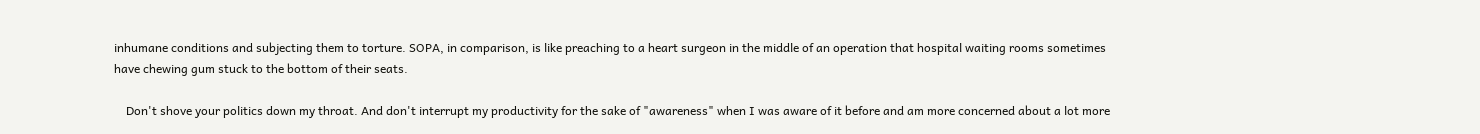inhumane conditions and subjecting them to torture. SOPA, in comparison, is like preaching to a heart surgeon in the middle of an operation that hospital waiting rooms sometimes have chewing gum stuck to the bottom of their seats.

    Don't shove your politics down my throat. And don't interrupt my productivity for the sake of "awareness" when I was aware of it before and am more concerned about a lot more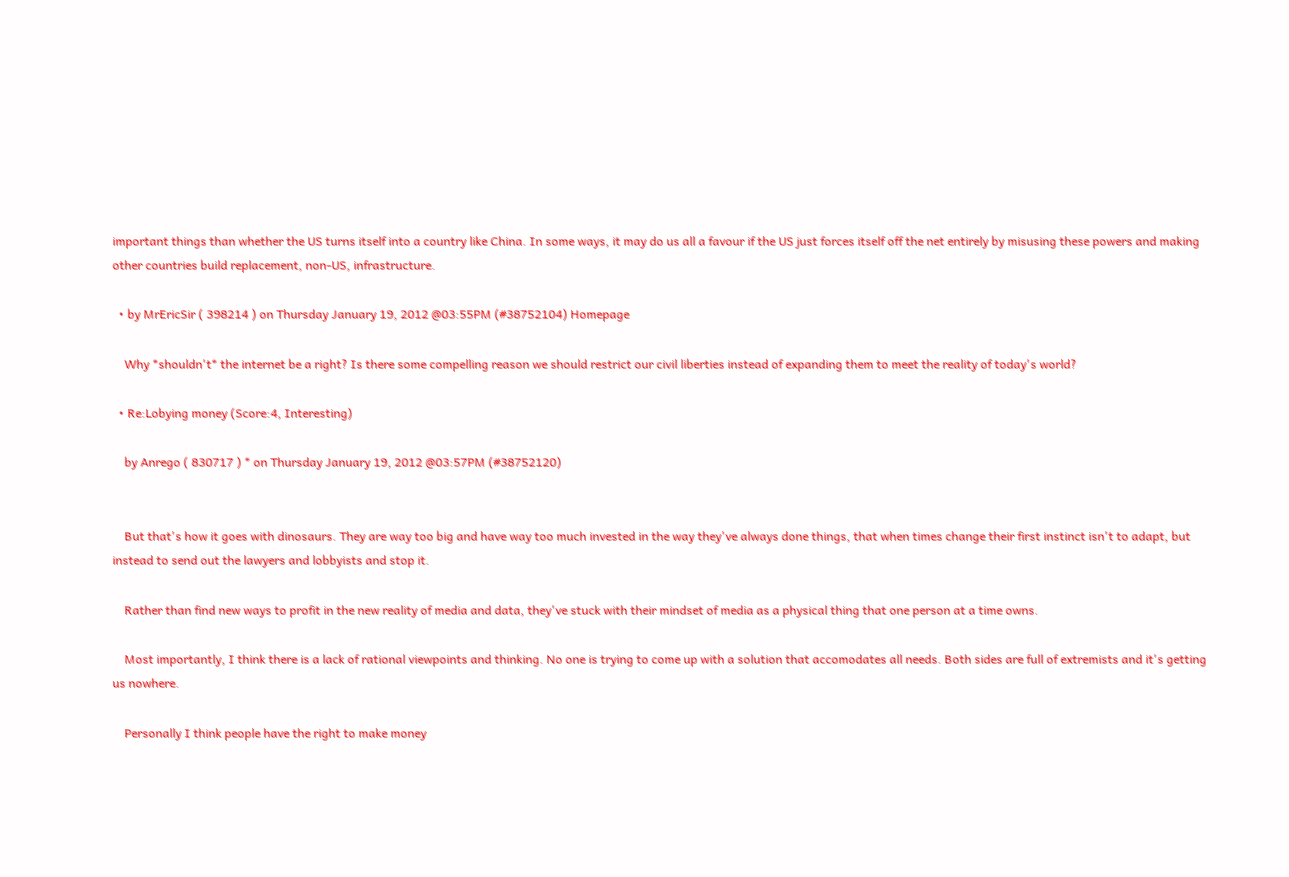important things than whether the US turns itself into a country like China. In some ways, it may do us all a favour if the US just forces itself off the net entirely by misusing these powers and making other countries build replacement, non-US, infrastructure.

  • by MrEricSir ( 398214 ) on Thursday January 19, 2012 @03:55PM (#38752104) Homepage

    Why *shouldn't* the internet be a right? Is there some compelling reason we should restrict our civil liberties instead of expanding them to meet the reality of today's world?

  • Re:Lobying money (Score:4, Interesting)

    by Anrego ( 830717 ) * on Thursday January 19, 2012 @03:57PM (#38752120)


    But that's how it goes with dinosaurs. They are way too big and have way too much invested in the way they've always done things, that when times change their first instinct isn't to adapt, but instead to send out the lawyers and lobbyists and stop it.

    Rather than find new ways to profit in the new reality of media and data, they've stuck with their mindset of media as a physical thing that one person at a time owns.

    Most importantly, I think there is a lack of rational viewpoints and thinking. No one is trying to come up with a solution that accomodates all needs. Both sides are full of extremists and it's getting us nowhere.

    Personally I think people have the right to make money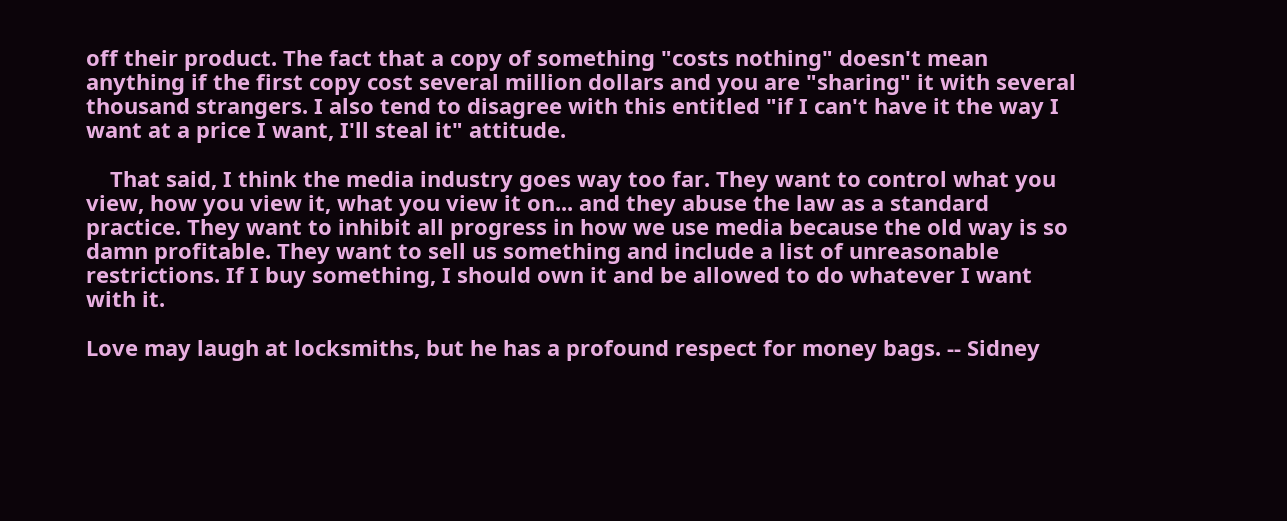off their product. The fact that a copy of something "costs nothing" doesn't mean anything if the first copy cost several million dollars and you are "sharing" it with several thousand strangers. I also tend to disagree with this entitled "if I can't have it the way I want at a price I want, I'll steal it" attitude.

    That said, I think the media industry goes way too far. They want to control what you view, how you view it, what you view it on... and they abuse the law as a standard practice. They want to inhibit all progress in how we use media because the old way is so damn profitable. They want to sell us something and include a list of unreasonable restrictions. If I buy something, I should own it and be allowed to do whatever I want with it.

Love may laugh at locksmiths, but he has a profound respect for money bags. -- Sidney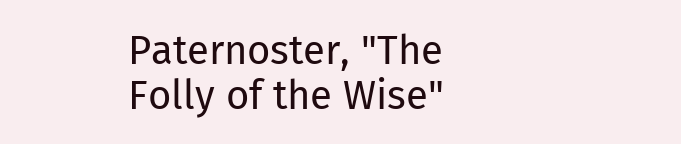Paternoster, "The Folly of the Wise"